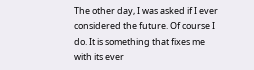The other day, I was asked if I ever considered the future. Of course I do. It is something that fixes me with its ever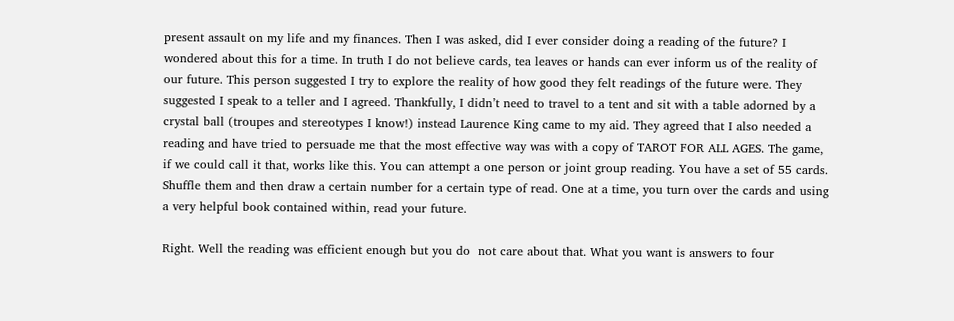present assault on my life and my finances. Then I was asked, did I ever consider doing a reading of the future? I wondered about this for a time. In truth I do not believe cards, tea leaves or hands can ever inform us of the reality of our future. This person suggested I try to explore the reality of how good they felt readings of the future were. They suggested I speak to a teller and I agreed. Thankfully, I didn’t need to travel to a tent and sit with a table adorned by a crystal ball (troupes and stereotypes I know!) instead Laurence King came to my aid. They agreed that I also needed a reading and have tried to persuade me that the most effective way was with a copy of TAROT FOR ALL AGES. The game, if we could call it that, works like this. You can attempt a one person or joint group reading. You have a set of 55 cards. Shuffle them and then draw a certain number for a certain type of read. One at a time, you turn over the cards and using a very helpful book contained within, read your future.

Right. Well the reading was efficient enough but you do  not care about that. What you want is answers to four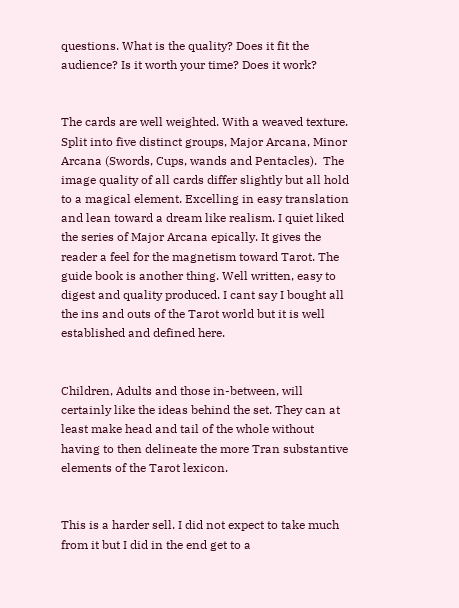questions. What is the quality? Does it fit the audience? Is it worth your time? Does it work?


The cards are well weighted. With a weaved texture. Split into five distinct groups, Major Arcana, Minor Arcana (Swords, Cups, wands and Pentacles).  The image quality of all cards differ slightly but all hold to a magical element. Excelling in easy translation and lean toward a dream like realism. I quiet liked the series of Major Arcana epically. It gives the reader a feel for the magnetism toward Tarot. The guide book is another thing. Well written, easy to digest and quality produced. I cant say I bought all the ins and outs of the Tarot world but it is well established and defined here.


Children, Adults and those in-between, will certainly like the ideas behind the set. They can at least make head and tail of the whole without having to then delineate the more Tran substantive elements of the Tarot lexicon.


This is a harder sell. I did not expect to take much from it but I did in the end get to a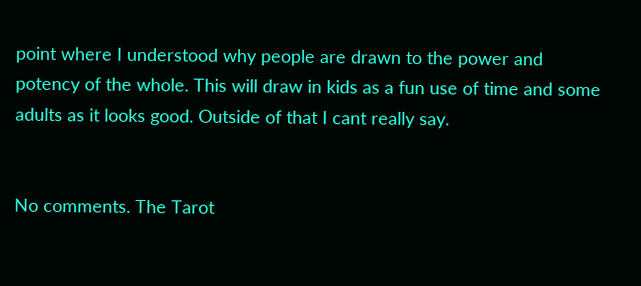point where I understood why people are drawn to the power and potency of the whole. This will draw in kids as a fun use of time and some adults as it looks good. Outside of that I cant really say.


No comments. The Tarot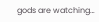gods are watching…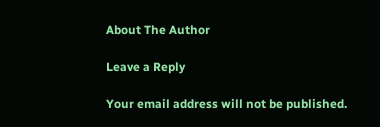About The Author

Leave a Reply

Your email address will not be published.